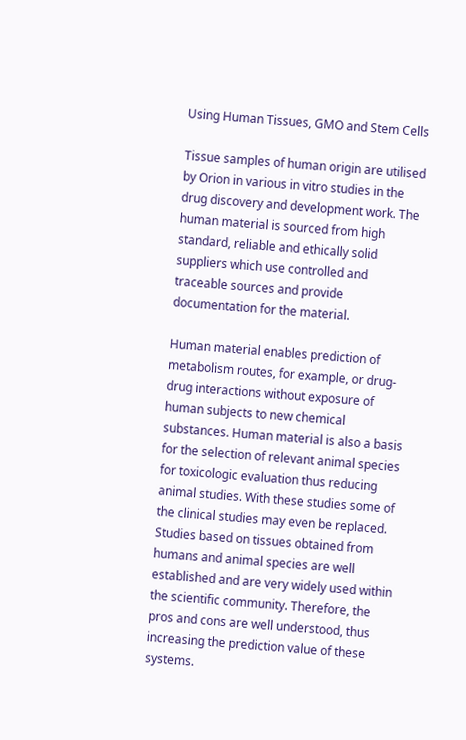Using Human Tissues, GMO and Stem Cells

Tissue samples of human origin are utilised by Orion in various in vitro studies in the drug discovery and development work. The human material is sourced from high standard, reliable and ethically solid suppliers which use controlled and traceable sources and provide documentation for the material.

Human material enables prediction of metabolism routes, for example, or drug-drug interactions without exposure of human subjects to new chemical substances. Human material is also a basis for the selection of relevant animal species for toxicologic evaluation thus reducing animal studies. With these studies some of the clinical studies may even be replaced. Studies based on tissues obtained from humans and animal species are well established and are very widely used within the scientific community. Therefore, the pros and cons are well understood, thus increasing the prediction value of these systems.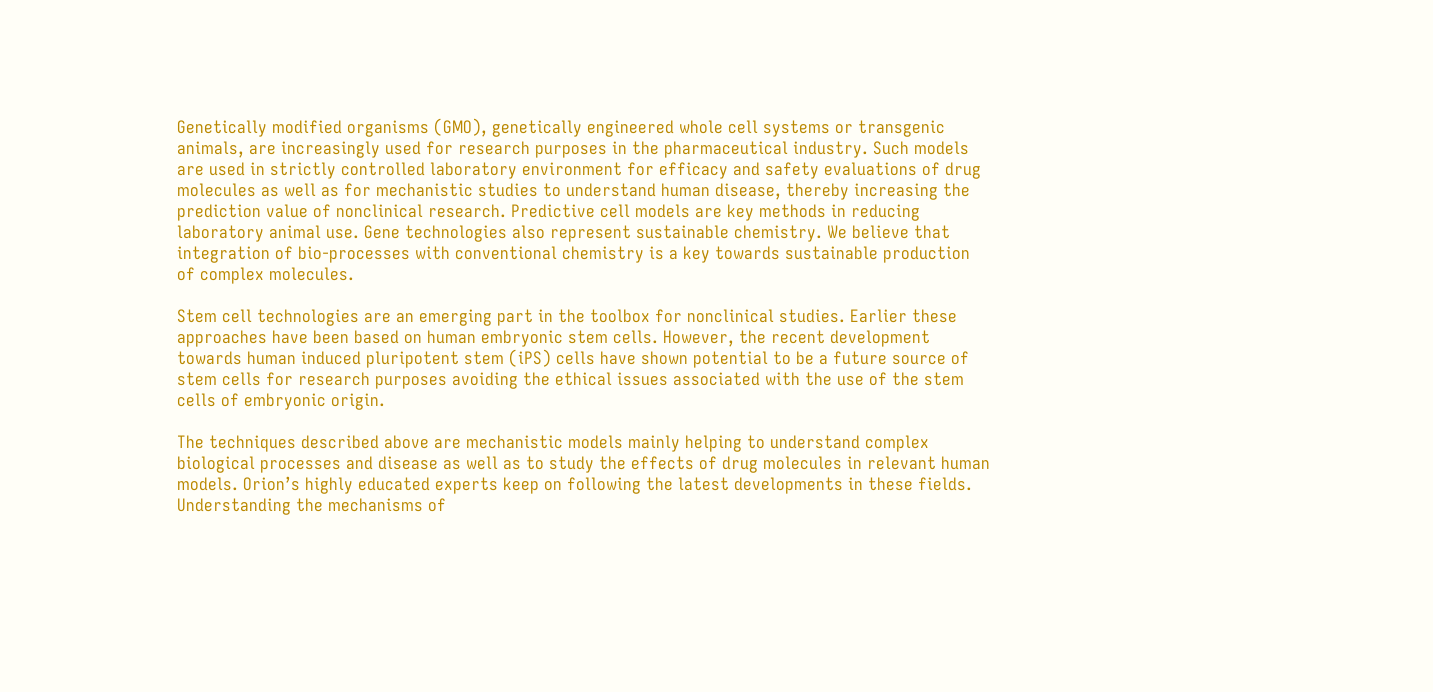Genetically modified organisms (GMO), genetically engineered whole cell systems or transgenic animals, are increasingly used for research purposes in the pharmaceutical industry. Such models are used in strictly controlled laboratory environment for efficacy and safety evaluations of drug molecules as well as for mechanistic studies to understand human disease, thereby increasing the prediction value of nonclinical research. Predictive cell models are key methods in reducing laboratory animal use. Gene technologies also represent sustainable chemistry. We believe that integration of bio-processes with conventional chemistry is a key towards sustainable production of complex molecules.

Stem cell technologies are an emerging part in the toolbox for nonclinical studies. Earlier these approaches have been based on human embryonic stem cells. However, the recent development towards human induced pluripotent stem (iPS) cells have shown potential to be a future source of stem cells for research purposes avoiding the ethical issues associated with the use of the stem cells of embryonic origin.

The techniques described above are mechanistic models mainly helping to understand complex biological processes and disease as well as to study the effects of drug molecules in relevant human models. Orion’s highly educated experts keep on following the latest developments in these fields. Understanding the mechanisms of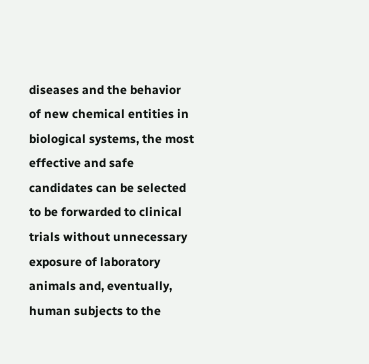diseases and the behavior of new chemical entities in biological systems, the most effective and safe candidates can be selected to be forwarded to clinical trials without unnecessary exposure of laboratory animals and, eventually, human subjects to the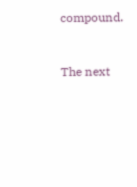compound.


The next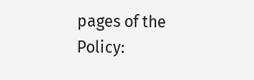pages of the Policy: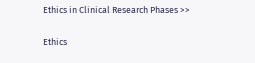Ethics in Clinical Research Phases >>

Ethics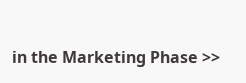in the Marketing Phase >>